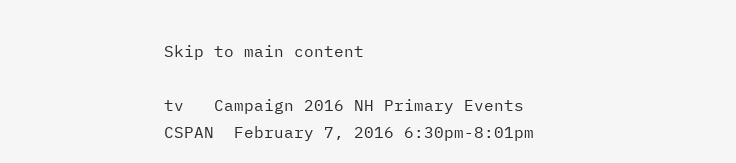Skip to main content

tv   Campaign 2016 NH Primary Events  CSPAN  February 7, 2016 6:30pm-8:01pm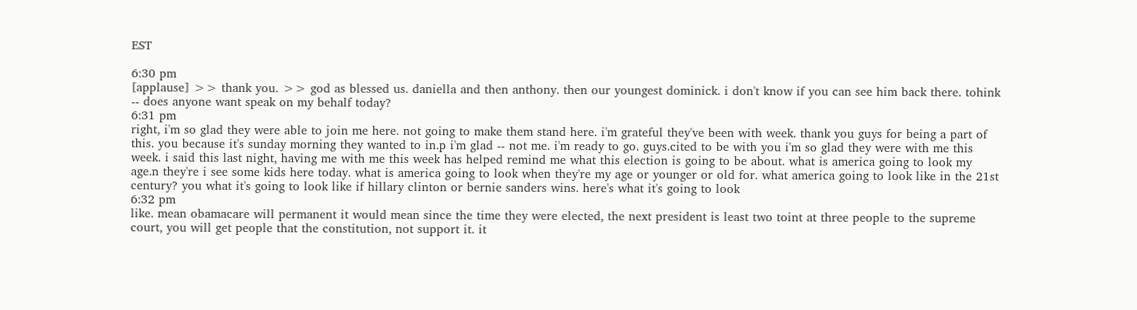EST

6:30 pm
[applause] >> thank you. >> god as blessed us. daniella and then anthony. then our youngest dominick. i don't know if you can see him back there. tohink -- does anyone want speak on my behalf today?
6:31 pm
right, i'm so glad they were able to join me here. not going to make them stand here. i'm grateful they've been with week. thank you guys for being a part of this. you because it's sunday morning they wanted to in.p i'm glad -- not me. i'm ready to go. guys.cited to be with you i'm so glad they were with me this week. i said this last night, having me with me this week has helped remind me what this election is going to be about. what is america going to look my age.n they're i see some kids here today. what is america going to look when they're my age or younger or old for. what america going to look like in the 21st century? you what it's going to look like if hillary clinton or bernie sanders wins. here's what it's going to look
6:32 pm
like. mean obamacare will permanent it would mean since the time they were elected, the next president is least two toint at three people to the supreme court, you will get people that the constitution, not support it. it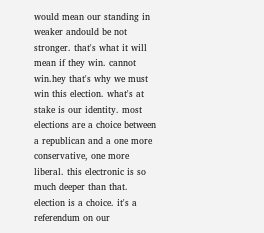would mean our standing in weaker andould be not stronger. that's what it will mean if they win. cannot win.hey that's why we must win this election. what's at stake is our identity. most elections are a choice between a republican and a one more conservative, one more liberal. this electronic is so much deeper than that. election is a choice. it's a referendum on our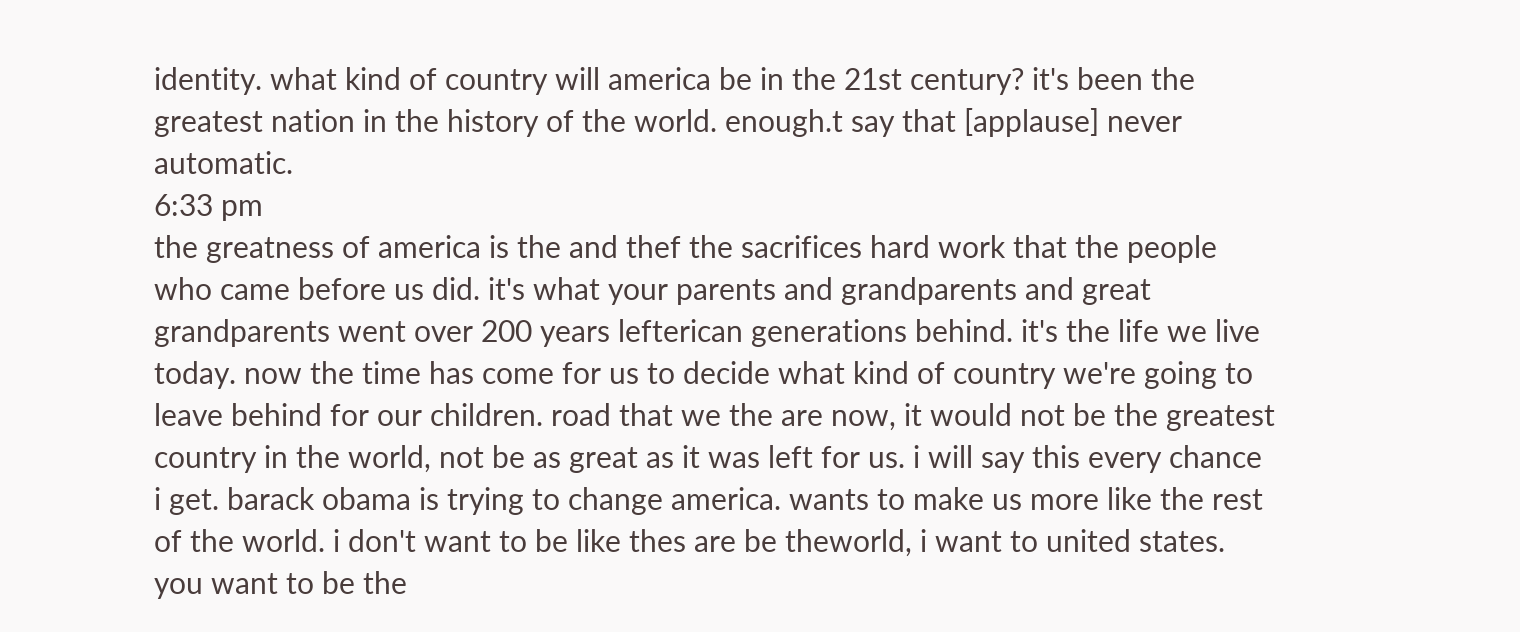identity. what kind of country will america be in the 21st century? it's been the greatest nation in the history of the world. enough.t say that [applause] never automatic.
6:33 pm
the greatness of america is the and thef the sacrifices hard work that the people who came before us did. it's what your parents and grandparents and great grandparents went over 200 years lefterican generations behind. it's the life we live today. now the time has come for us to decide what kind of country we're going to leave behind for our children. road that we the are now, it would not be the greatest country in the world, not be as great as it was left for us. i will say this every chance i get. barack obama is trying to change america. wants to make us more like the rest of the world. i don't want to be like thes are be theworld, i want to united states. you want to be the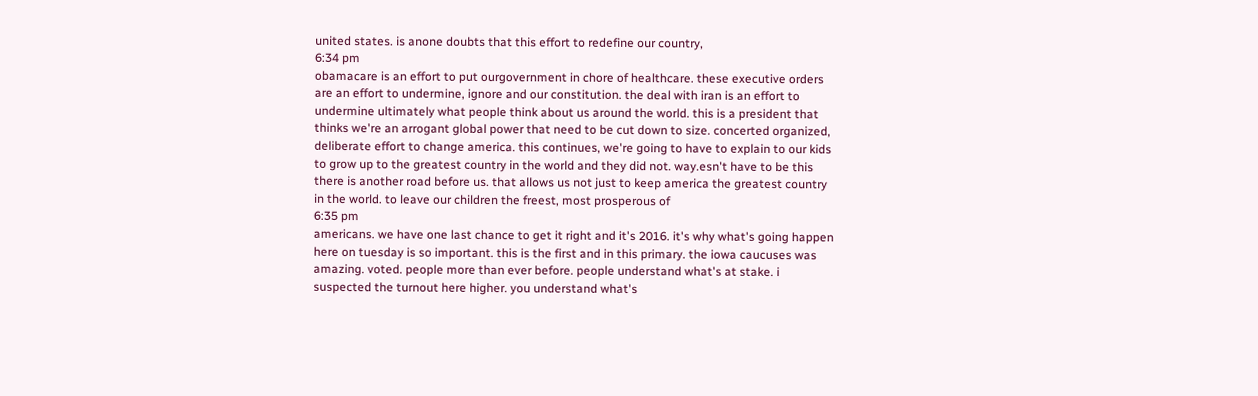united states. is anone doubts that this effort to redefine our country,
6:34 pm
obamacare is an effort to put ourgovernment in chore of healthcare. these executive orders are an effort to undermine, ignore and our constitution. the deal with iran is an effort to undermine ultimately what people think about us around the world. this is a president that thinks we're an arrogant global power that need to be cut down to size. concerted organized, deliberate effort to change america. this continues, we're going to have to explain to our kids to grow up to the greatest country in the world and they did not. way.esn't have to be this there is another road before us. that allows us not just to keep america the greatest country in the world. to leave our children the freest, most prosperous of
6:35 pm
americans. we have one last chance to get it right and it's 2016. it's why what's going happen here on tuesday is so important. this is the first and in this primary. the iowa caucuses was amazing. voted. people more than ever before. people understand what's at stake. i suspected the turnout here higher. you understand what's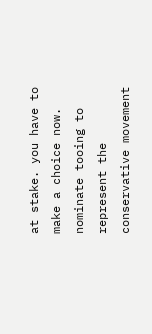at stake. you have to make a choice now. nominate tooing to represent the conservative movement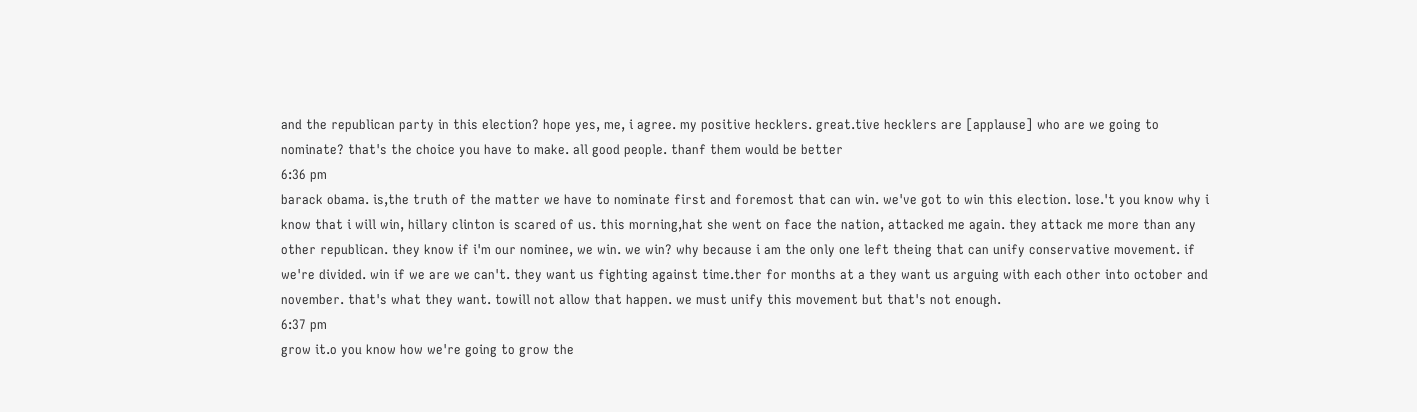and the republican party in this election? hope yes, me, i agree. my positive hecklers. great.tive hecklers are [applause] who are we going to nominate? that's the choice you have to make. all good people. thanf them would be better
6:36 pm
barack obama. is,the truth of the matter we have to nominate first and foremost that can win. we've got to win this election. lose.'t you know why i know that i will win, hillary clinton is scared of us. this morning,hat she went on face the nation, attacked me again. they attack me more than any other republican. they know if i'm our nominee, we win. we win? why because i am the only one left theing that can unify conservative movement. if we're divided. win if we are we can't. they want us fighting against time.ther for months at a they want us arguing with each other into october and november. that's what they want. towill not allow that happen. we must unify this movement but that's not enough.
6:37 pm
grow it.o you know how we're going to grow the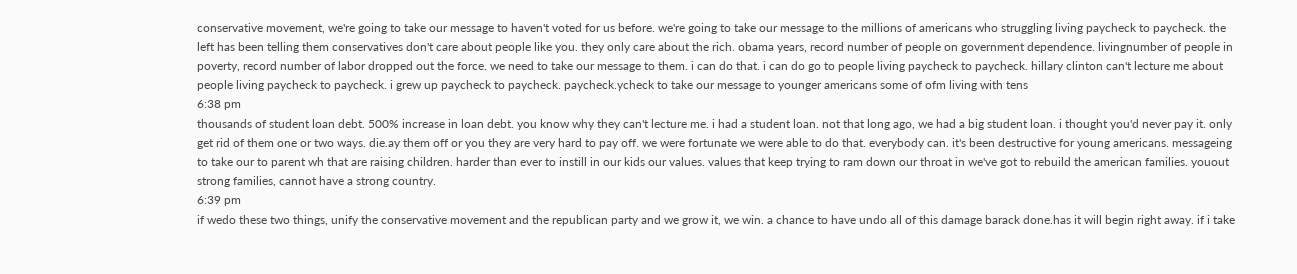conservative movement, we're going to take our message to haven't voted for us before. we're going to take our message to the millions of americans who struggling living paycheck to paycheck. the left has been telling them conservatives don't care about people like you. they only care about the rich. obama years, record number of people on government dependence. livingnumber of people in poverty, record number of labor dropped out the force. we need to take our message to them. i can do that. i can do go to people living paycheck to paycheck. hillary clinton can't lecture me about people living paycheck to paycheck. i grew up paycheck to paycheck. paycheck.ycheck to take our message to younger americans some of ofm living with tens
6:38 pm
thousands of student loan debt. 500% increase in loan debt. you know why they can't lecture me. i had a student loan. not that long ago, we had a big student loan. i thought you'd never pay it. only get rid of them one or two ways. die.ay them off or you they are very hard to pay off. we were fortunate we were able to do that. everybody can. it's been destructive for young americans. messageing to take our to parent wh that are raising children. harder than ever to instill in our kids our values. values that keep trying to ram down our throat in we've got to rebuild the american families. youout strong families, cannot have a strong country.
6:39 pm
if wedo these two things, unify the conservative movement and the republican party and we grow it, we win. a chance to have undo all of this damage barack done.has it will begin right away. if i take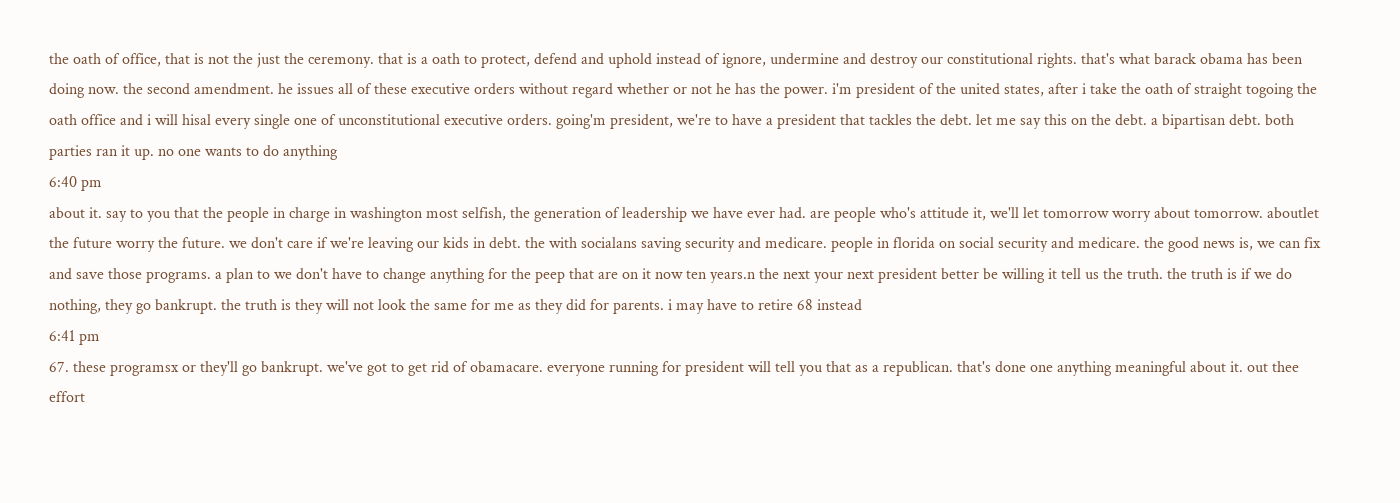the oath of office, that is not the just the ceremony. that is a oath to protect, defend and uphold instead of ignore, undermine and destroy our constitutional rights. that's what barack obama has been doing now. the second amendment. he issues all of these executive orders without regard whether or not he has the power. i'm president of the united states, after i take the oath of straight togoing the oath office and i will hisal every single one of unconstitutional executive orders. going'm president, we're to have a president that tackles the debt. let me say this on the debt. a bipartisan debt. both parties ran it up. no one wants to do anything
6:40 pm
about it. say to you that the people in charge in washington most selfish, the generation of leadership we have ever had. are people who's attitude it, we'll let tomorrow worry about tomorrow. aboutlet the future worry the future. we don't care if we're leaving our kids in debt. the with socialans saving security and medicare. people in florida on social security and medicare. the good news is, we can fix and save those programs. a plan to we don't have to change anything for the peep that are on it now ten years.n the next your next president better be willing it tell us the truth. the truth is if we do nothing, they go bankrupt. the truth is they will not look the same for me as they did for parents. i may have to retire 68 instead
6:41 pm
67. these programsx or they'll go bankrupt. we've got to get rid of obamacare. everyone running for president will tell you that as a republican. that's done one anything meaningful about it. out thee effort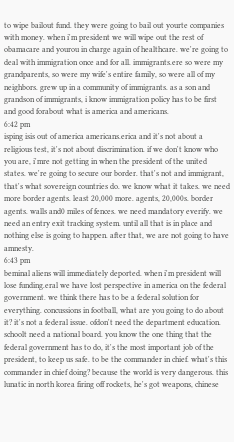to wipe bailout fund. they were going to bail out yourte companies with money. when i'm president we will wipe out the rest of obamacare and yourou in charge again of healthcare. we're going to deal with immigration once and for all. immigrants.ere so were my grandparents, so were my wife's entire family, so were all of my neighbors. grew up in a community of immigrants. as a son and grandson of immigrants, i know immigration policy has to be first and good forabout what is america and americans.
6:42 pm
isping isis out of america americans.erica and it's not about a religious test, it's not about discrimination. if we don't know who you are, i'mre not getting in when the president of the united states. we're going to secure our border. that's not and immigrant, that's what sovereign countries do. we know what it takes. we need more border agents. least 20,000 more. agents, 20,000s. border agents. walls and0 miles of fences. we need mandatory everify. we need an entry exit tracking system. until all that is in place and nothing else is going to happen. after that, we are not going to have amnesty.
6:43 pm
beminal aliens will immediately deported. when i'm president will lose funding.eral we have lost perspective in america on the federal government. we think there has to be a federal solution for everything. concussions in football, what are you going to do about it? it's not a federal issue. ofdon't need the department education. schoolt need a national board. you know the one thing that the federal government has to do, it's the most important job of the president, to keep us safe. to be the commander in chief. what's this commander in chief doing? because the world is very dangerous. this lunatic in north korea firing off rockets, he's got weapons, chinese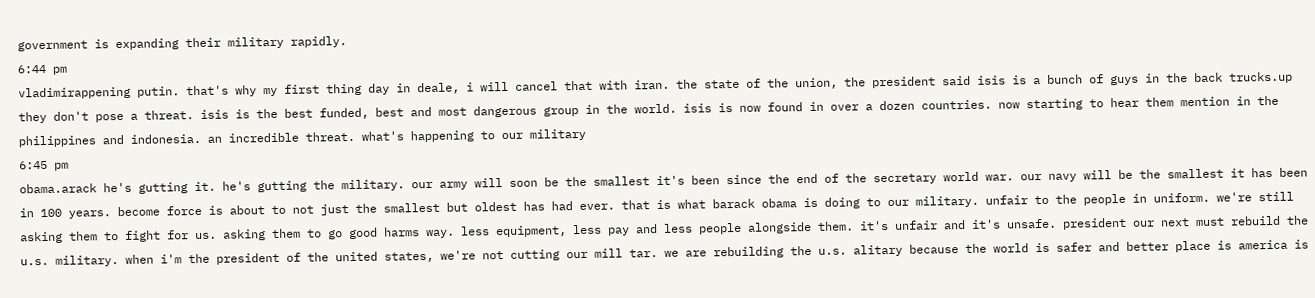government is expanding their military rapidly.
6:44 pm
vladimirappening putin. that's why my first thing day in deale, i will cancel that with iran. the state of the union, the president said isis is a bunch of guys in the back trucks.up they don't pose a threat. isis is the best funded, best and most dangerous group in the world. isis is now found in over a dozen countries. now starting to hear them mention in the philippines and indonesia. an incredible threat. what's happening to our military
6:45 pm
obama.arack he's gutting it. he's gutting the military. our army will soon be the smallest it's been since the end of the secretary world war. our navy will be the smallest it has been in 100 years. become force is about to not just the smallest but oldest has had ever. that is what barack obama is doing to our military. unfair to the people in uniform. we're still asking them to fight for us. asking them to go good harms way. less equipment, less pay and less people alongside them. it's unfair and it's unsafe. president our next must rebuild the u.s. military. when i'm the president of the united states, we're not cutting our mill tar. we are rebuilding the u.s. alitary because the world is safer and better place is america is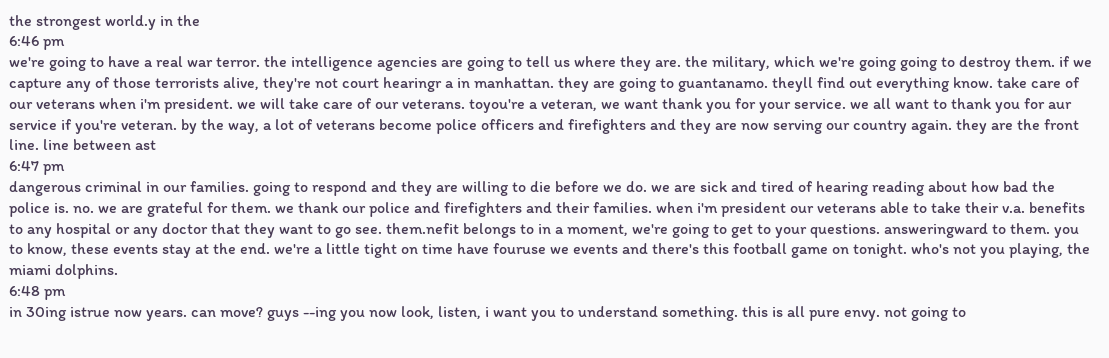the strongest world.y in the
6:46 pm
we're going to have a real war terror. the intelligence agencies are going to tell us where they are. the military, which we're going going to destroy them. if we capture any of those terrorists alive, they're not court hearingr a in manhattan. they are going to guantanamo. theyll find out everything know. take care of our veterans when i'm president. we will take care of our veterans. toyou're a veteran, we want thank you for your service. we all want to thank you for aur service if you're veteran. by the way, a lot of veterans become police officers and firefighters and they are now serving our country again. they are the front line. line between ast
6:47 pm
dangerous criminal in our families. going to respond and they are willing to die before we do. we are sick and tired of hearing reading about how bad the police is. no. we are grateful for them. we thank our police and firefighters and their families. when i'm president our veterans able to take their v.a. benefits to any hospital or any doctor that they want to go see. them.nefit belongs to in a moment, we're going to get to your questions. answeringward to them. you to know, these events stay at the end. we're a little tight on time have fouruse we events and there's this football game on tonight. who's not you playing, the miami dolphins.
6:48 pm
in 30ing istrue now years. can move? guys --ing you now look, listen, i want you to understand something. this is all pure envy. not going to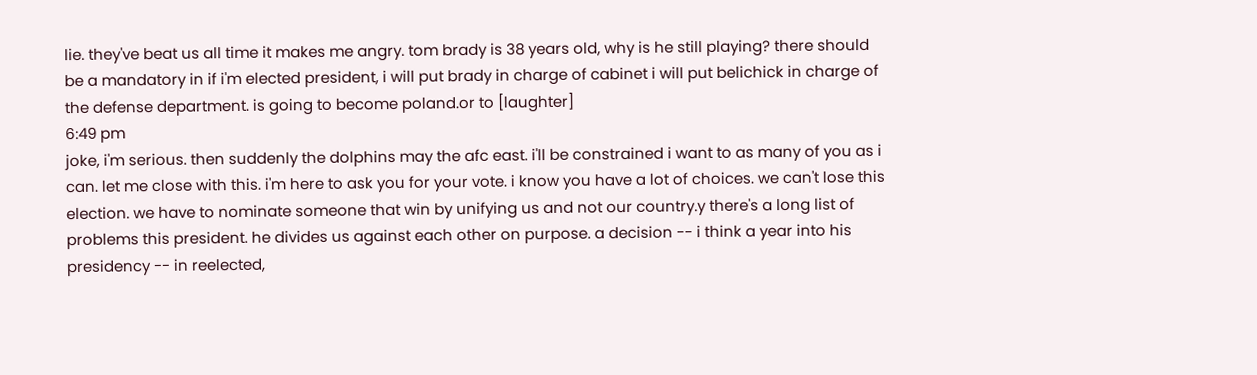lie. they've beat us all time it makes me angry. tom brady is 38 years old, why is he still playing? there should be a mandatory in if i'm elected president, i will put brady in charge of cabinet i will put belichick in charge of the defense department. is going to become poland.or to [laughter]
6:49 pm
joke, i'm serious. then suddenly the dolphins may the afc east. i'll be constrained i want to as many of you as i can. let me close with this. i'm here to ask you for your vote. i know you have a lot of choices. we can't lose this election. we have to nominate someone that win by unifying us and not our country.y there's a long list of problems this president. he divides us against each other on purpose. a decision -- i think a year into his presidency -- in reelected,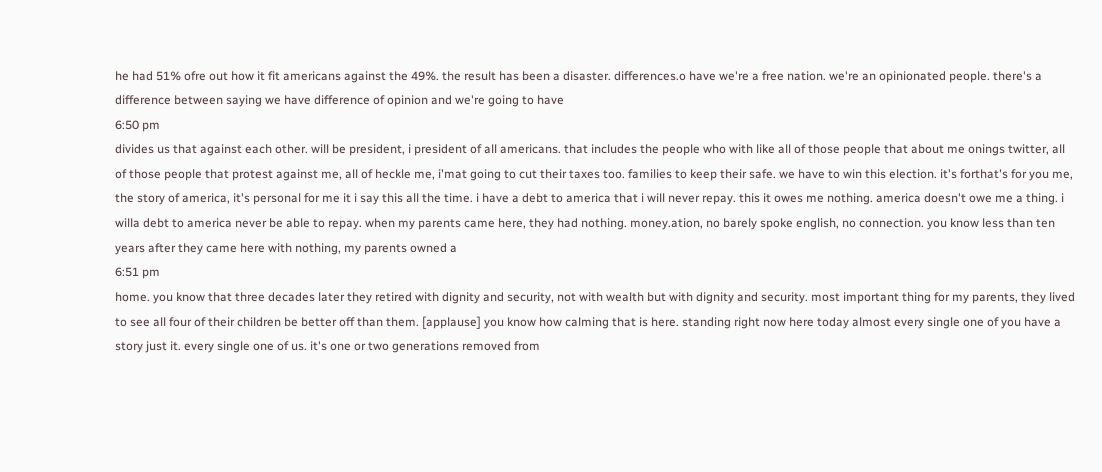he had 51% ofre out how it fit americans against the 49%. the result has been a disaster. differences.o have we're a free nation. we're an opinionated people. there's a difference between saying we have difference of opinion and we're going to have
6:50 pm
divides us that against each other. will be president, i president of all americans. that includes the people who with like all of those people that about me onings twitter, all of those people that protest against me, all of heckle me, i'mat going to cut their taxes too. families to keep their safe. we have to win this election. it's forthat's for you me, the story of america, it's personal for me it i say this all the time. i have a debt to america that i will never repay. this it owes me nothing. america doesn't owe me a thing. i willa debt to america never be able to repay. when my parents came here, they had nothing. money.ation, no barely spoke english, no connection. you know less than ten years after they came here with nothing, my parents owned a
6:51 pm
home. you know that three decades later they retired with dignity and security, not with wealth but with dignity and security. most important thing for my parents, they lived to see all four of their children be better off than them. [applause] you know how calming that is here. standing right now here today almost every single one of you have a story just it. every single one of us. it's one or two generations removed from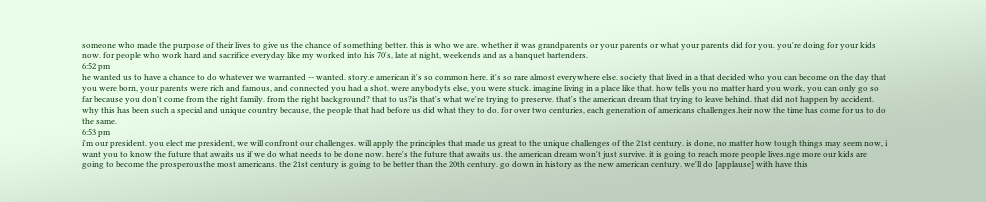someone who made the purpose of their lives to give us the chance of something better. this is who we are. whether it was grandparents or your parents or what your parents did for you. you're doing for your kids now. for people who work hard and sacrifice everyday like my worked into his 70's, late at night, weekends and as a banquet bartenders.
6:52 pm
he wanted us to have a chance to do whatever we warranted -- wanted. story.e american it's so common here. it's so rare almost everywhere else. society that lived in a that decided who you can become on the day that you were born, your parents were rich and famous, and connected you had a shot. were anybodyts else, you were stuck. imagine living in a place like that. how tells you no matter hard you work, you can only go so far because you don't come from the right family. from the right background? that to us?is that's what we're trying to preserve. that's the american dream that trying to leave behind. that did not happen by accident. why this has been such a special and unique country because, the people that had before us did what they to do. for over two centuries, each generation of americans challenges.heir now the time has come for us to do the same.
6:53 pm
i'm our president. you elect me president, we will confront our challenges. will apply the principles that made us great to the unique challenges of the 21st century. is done, no matter how tough things may seem now, i want you to know the future that awaits us if we do what needs to be done now. here's the future that awaits us. the american dream won't just survive. it is going to reach more people lives.nge more our kids are going to become the prosperousthe most americans. the 21st century is going to be better than the 20th century. go down in history as the new american century. we'll do [applause] with have this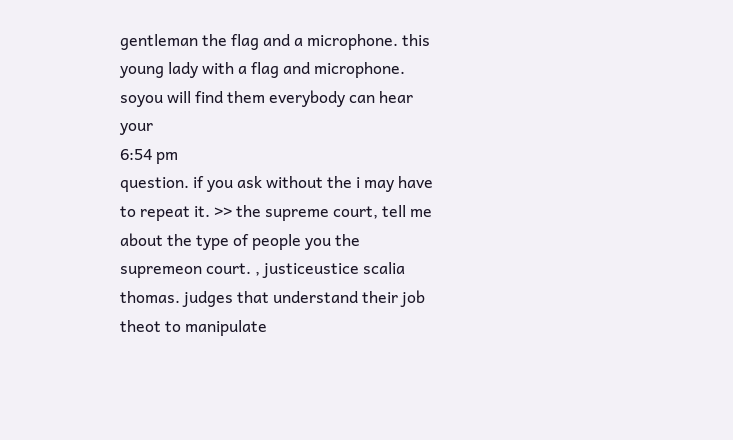gentleman the flag and a microphone. this young lady with a flag and microphone. soyou will find them everybody can hear your
6:54 pm
question. if you ask without the i may have to repeat it. >> the supreme court, tell me about the type of people you the supremeon court. , justiceustice scalia thomas. judges that understand their job theot to manipulate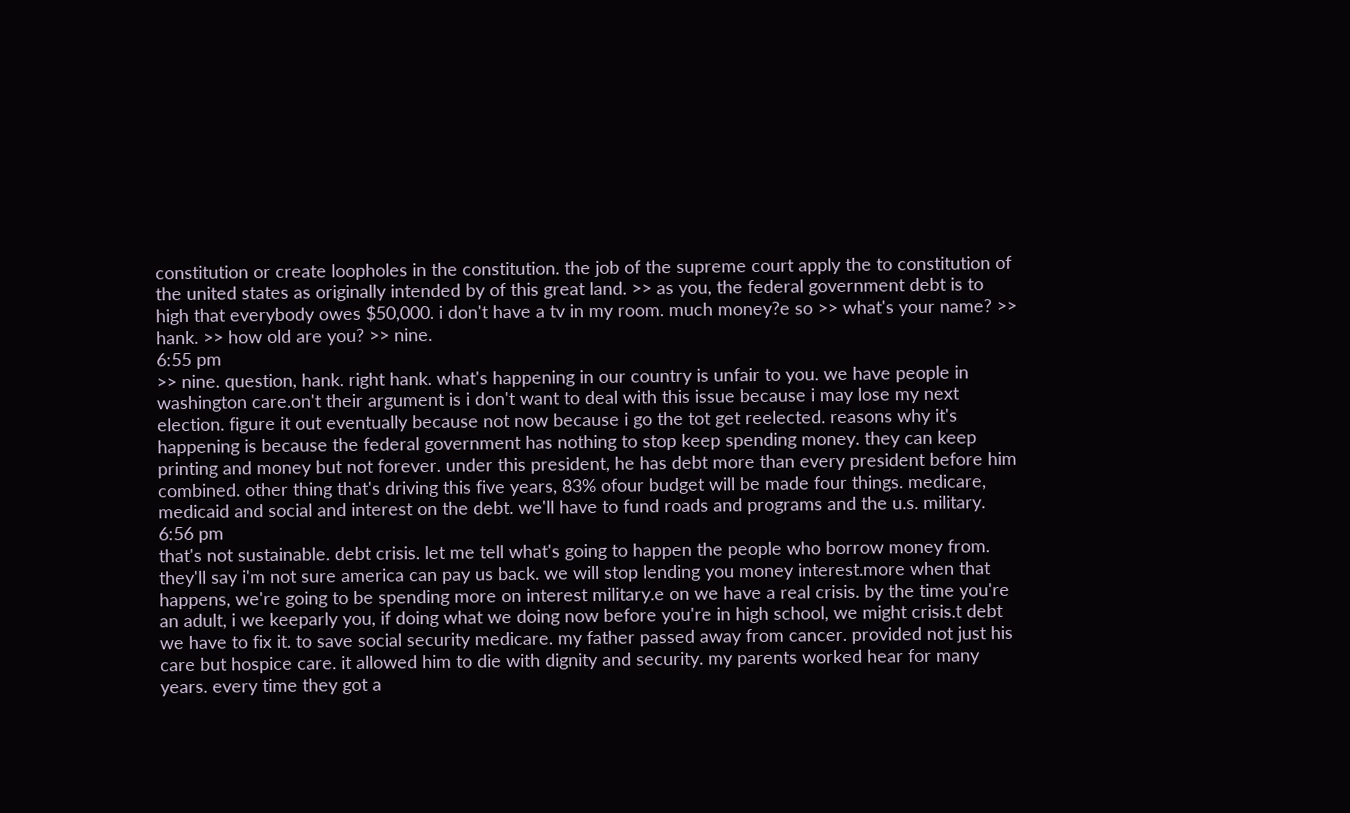constitution or create loopholes in the constitution. the job of the supreme court apply the to constitution of the united states as originally intended by of this great land. >> as you, the federal government debt is to high that everybody owes $50,000. i don't have a tv in my room. much money?e so >> what's your name? >> hank. >> how old are you? >> nine.
6:55 pm
>> nine. question, hank. right hank. what's happening in our country is unfair to you. we have people in washington care.on't their argument is i don't want to deal with this issue because i may lose my next election. figure it out eventually because not now because i go the tot get reelected. reasons why it's happening is because the federal government has nothing to stop keep spending money. they can keep printing and money but not forever. under this president, he has debt more than every president before him combined. other thing that's driving this five years, 83% ofour budget will be made four things. medicare, medicaid and social and interest on the debt. we'll have to fund roads and programs and the u.s. military.
6:56 pm
that's not sustainable. debt crisis. let me tell what's going to happen the people who borrow money from. they'll say i'm not sure america can pay us back. we will stop lending you money interest.more when that happens, we're going to be spending more on interest military.e on we have a real crisis. by the time you're an adult, i we keeparly you, if doing what we doing now before you're in high school, we might crisis.t debt we have to fix it. to save social security medicare. my father passed away from cancer. provided not just his care but hospice care. it allowed him to die with dignity and security. my parents worked hear for many years. every time they got a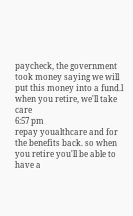paycheck, the government took money saying we will put this money into a fund.l when you retire, we'll take care
6:57 pm
repay youalthcare and for the benefits back. so when you retire you'll be able to have a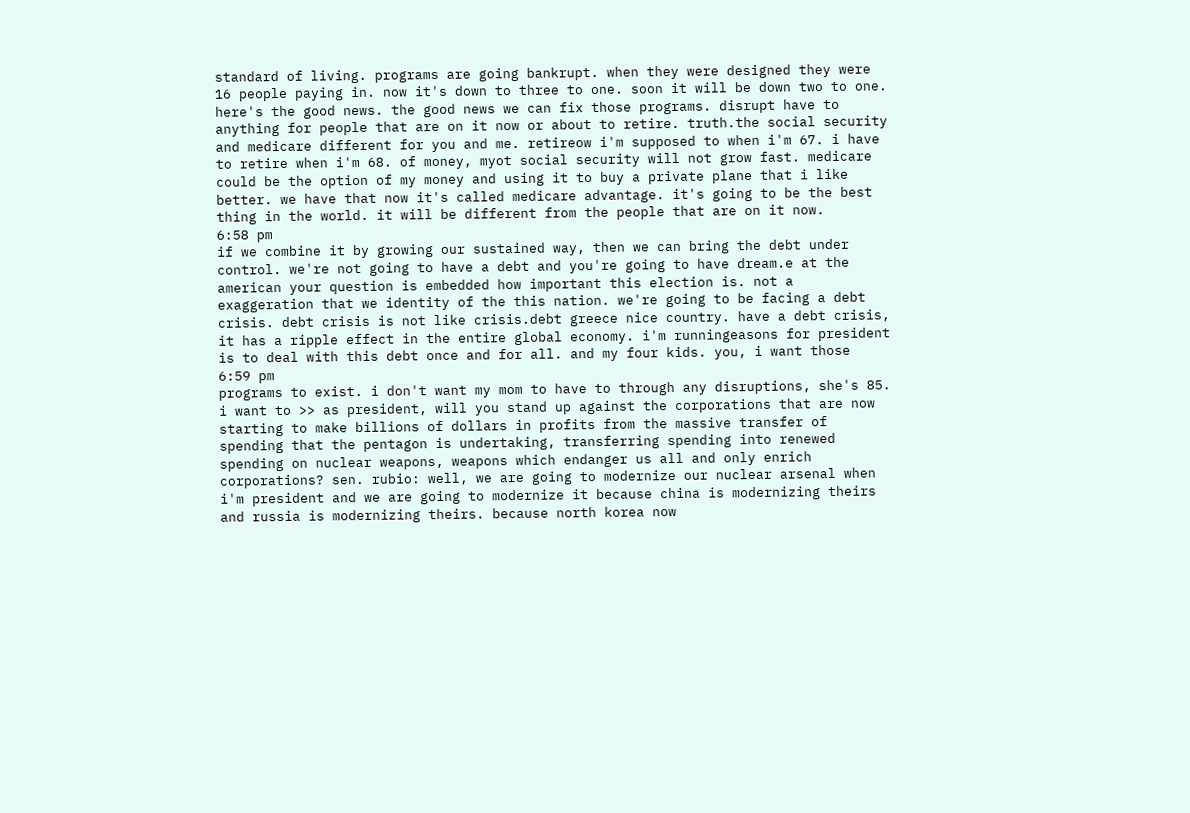standard of living. programs are going bankrupt. when they were designed they were 16 people paying in. now it's down to three to one. soon it will be down two to one. here's the good news. the good news we can fix those programs. disrupt have to anything for people that are on it now or about to retire. truth.the social security and medicare different for you and me. retireow i'm supposed to when i'm 67. i have to retire when i'm 68. of money, myot social security will not grow fast. medicare could be the option of my money and using it to buy a private plane that i like better. we have that now it's called medicare advantage. it's going to be the best thing in the world. it will be different from the people that are on it now.
6:58 pm
if we combine it by growing our sustained way, then we can bring the debt under control. we're not going to have a debt and you're going to have dream.e at the american your question is embedded how important this election is. not a exaggeration that we identity of the this nation. we're going to be facing a debt crisis. debt crisis is not like crisis.debt greece nice country. have a debt crisis, it has a ripple effect in the entire global economy. i'm runningeasons for president is to deal with this debt once and for all. and my four kids. you, i want those
6:59 pm
programs to exist. i don't want my mom to have to through any disruptions, she's 85. i want to >> as president, will you stand up against the corporations that are now starting to make billions of dollars in profits from the massive transfer of spending that the pentagon is undertaking, transferring spending into renewed spending on nuclear weapons, weapons which endanger us all and only enrich corporations? sen. rubio: well, we are going to modernize our nuclear arsenal when i'm president and we are going to modernize it because china is modernizing theirs and russia is modernizing theirs. because north korea now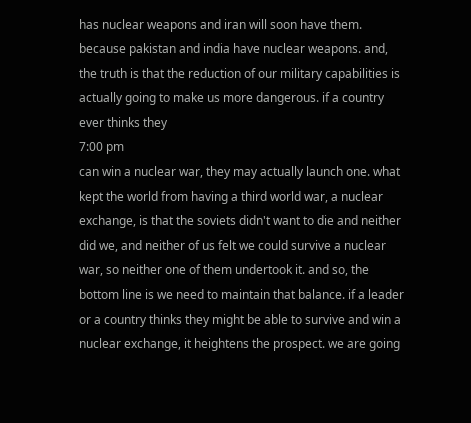has nuclear weapons and iran will soon have them. because pakistan and india have nuclear weapons. and, the truth is that the reduction of our military capabilities is actually going to make us more dangerous. if a country ever thinks they
7:00 pm
can win a nuclear war, they may actually launch one. what kept the world from having a third world war, a nuclear exchange, is that the soviets didn't want to die and neither did we, and neither of us felt we could survive a nuclear war, so neither one of them undertook it. and so, the bottom line is we need to maintain that balance. if a leader or a country thinks they might be able to survive and win a nuclear exchange, it heightens the prospect. we are going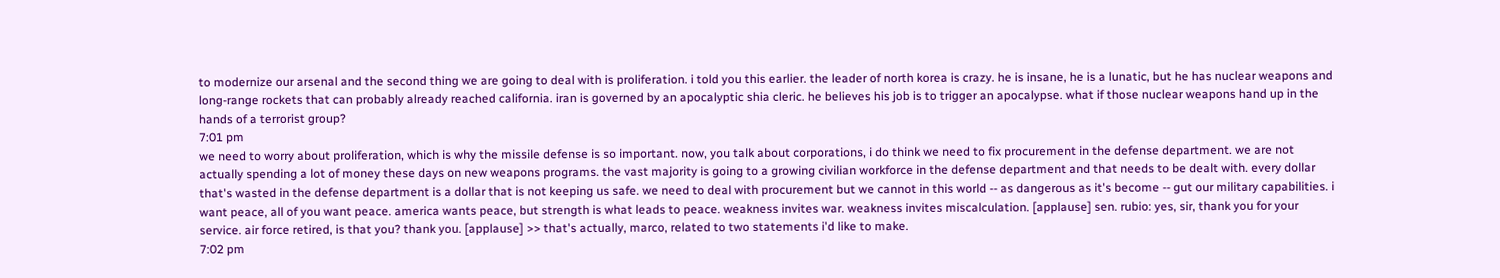to modernize our arsenal and the second thing we are going to deal with is proliferation. i told you this earlier. the leader of north korea is crazy. he is insane, he is a lunatic, but he has nuclear weapons and long-range rockets that can probably already reached california. iran is governed by an apocalyptic shia cleric. he believes his job is to trigger an apocalypse. what if those nuclear weapons hand up in the hands of a terrorist group?
7:01 pm
we need to worry about proliferation, which is why the missile defense is so important. now, you talk about corporations, i do think we need to fix procurement in the defense department. we are not actually spending a lot of money these days on new weapons programs. the vast majority is going to a growing civilian workforce in the defense department and that needs to be dealt with. every dollar that's wasted in the defense department is a dollar that is not keeping us safe. we need to deal with procurement but we cannot in this world -- as dangerous as it's become -- gut our military capabilities. i want peace, all of you want peace. america wants peace, but strength is what leads to peace. weakness invites war. weakness invites miscalculation. [applause] sen. rubio: yes, sir, thank you for your service. air force retired, is that you? thank you. [applause] >> that's actually, marco, related to two statements i'd like to make.
7:02 pm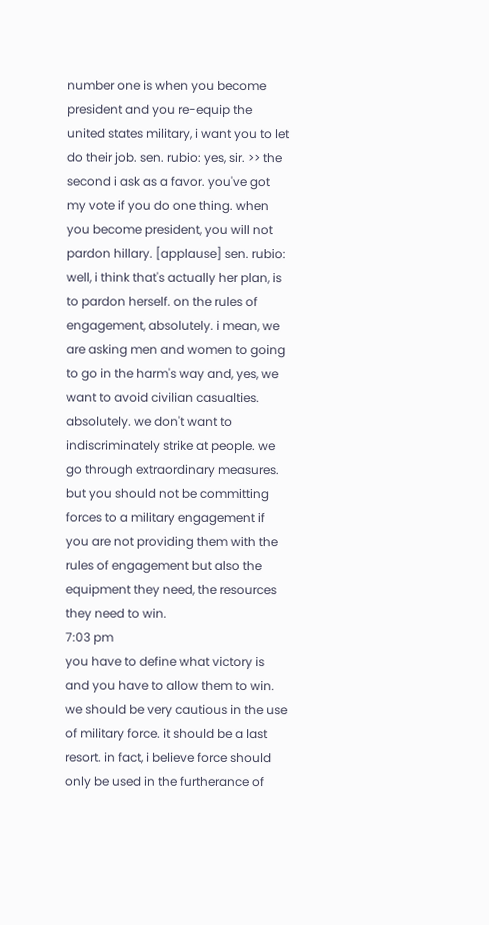number one is when you become president and you re-equip the united states military, i want you to let do their job. sen. rubio: yes, sir. >> the second i ask as a favor. you've got my vote if you do one thing. when you become president, you will not pardon hillary. [applause] sen. rubio: well, i think that's actually her plan, is to pardon herself. on the rules of engagement, absolutely. i mean, we are asking men and women to going to go in the harm's way and, yes, we want to avoid civilian casualties. absolutely. we don't want to indiscriminately strike at people. we go through extraordinary measures. but you should not be committing forces to a military engagement if you are not providing them with the rules of engagement but also the equipment they need, the resources they need to win.
7:03 pm
you have to define what victory is and you have to allow them to win. we should be very cautious in the use of military force. it should be a last resort. in fact, i believe force should only be used in the furtherance of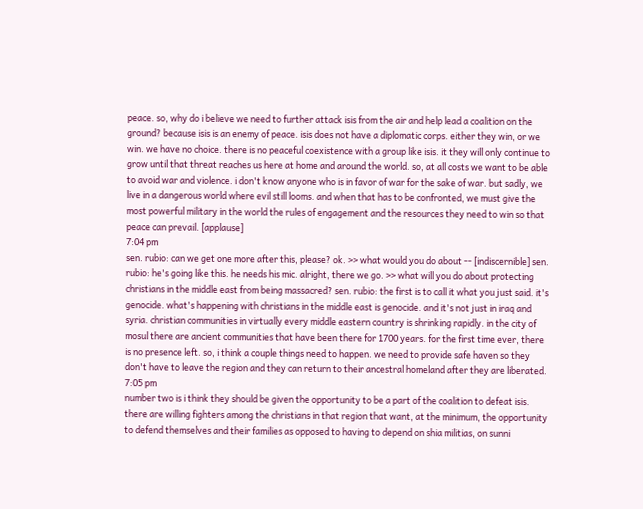peace. so, why do i believe we need to further attack isis from the air and help lead a coalition on the ground? because isis is an enemy of peace. isis does not have a diplomatic corps. either they win, or we win. we have no choice. there is no peaceful coexistence with a group like isis. it they will only continue to grow until that threat reaches us here at home and around the world. so, at all costs we want to be able to avoid war and violence. i don't know anyone who is in favor of war for the sake of war. but sadly, we live in a dangerous world where evil still looms. and when that has to be confronted, we must give the most powerful military in the world the rules of engagement and the resources they need to win so that peace can prevail. [applause]
7:04 pm
sen. rubio: can we get one more after this, please? ok. >> what would you do about -- [indiscernible] sen. rubio: he's going like this. he needs his mic. alright, there we go. >> what will you do about protecting christians in the middle east from being massacred? sen. rubio: the first is to call it what you just said. it's genocide. what's happening with christians in the middle east is genocide. and it's not just in iraq and syria. christian communities in virtually every middle eastern country is shrinking rapidly. in the city of mosul there are ancient communities that have been there for 1700 years. for the first time ever, there is no presence left. so, i think a couple things need to happen. we need to provide safe haven so they don't have to leave the region and they can return to their ancestral homeland after they are liberated.
7:05 pm
number two is i think they should be given the opportunity to be a part of the coalition to defeat isis. there are willing fighters among the christians in that region that want, at the minimum, the opportunity to defend themselves and their families as opposed to having to depend on shia militias, on sunni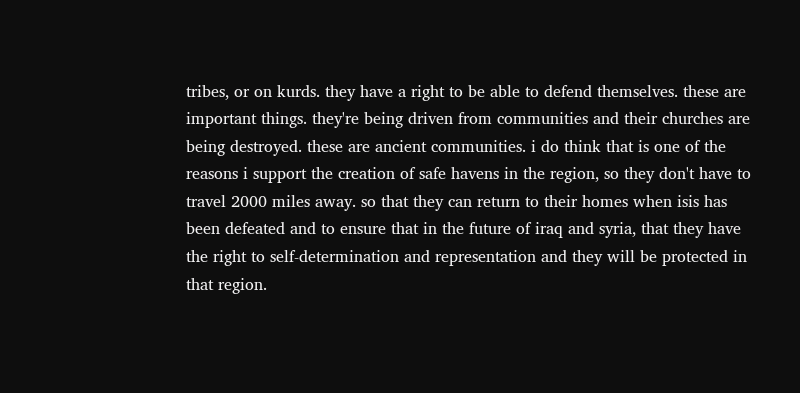tribes, or on kurds. they have a right to be able to defend themselves. these are important things. they're being driven from communities and their churches are being destroyed. these are ancient communities. i do think that is one of the reasons i support the creation of safe havens in the region, so they don't have to travel 2000 miles away. so that they can return to their homes when isis has been defeated and to ensure that in the future of iraq and syria, that they have the right to self-determination and representation and they will be protected in that region.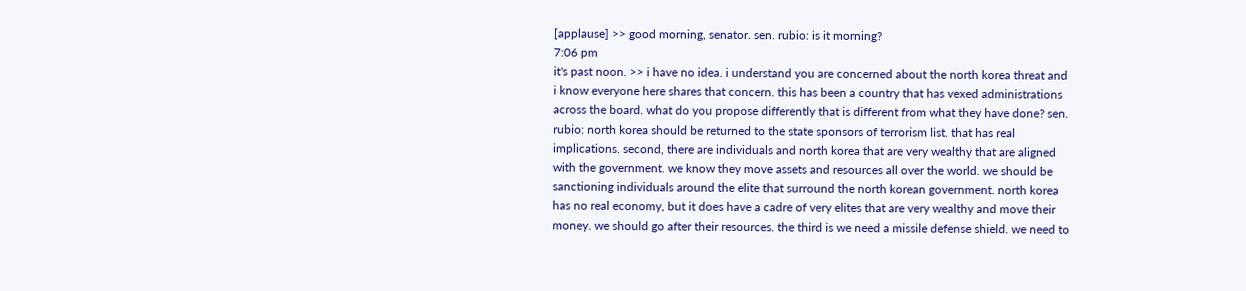[applause] >> good morning, senator. sen. rubio: is it morning?
7:06 pm
it's past noon. >> i have no idea. i understand you are concerned about the north korea threat and i know everyone here shares that concern. this has been a country that has vexed administrations across the board. what do you propose differently that is different from what they have done? sen. rubio: north korea should be returned to the state sponsors of terrorism list. that has real implications. second, there are individuals and north korea that are very wealthy that are aligned with the government. we know they move assets and resources all over the world. we should be sanctioning individuals around the elite that surround the north korean government. north korea has no real economy, but it does have a cadre of very elites that are very wealthy and move their money. we should go after their resources. the third is we need a missile defense shield. we need to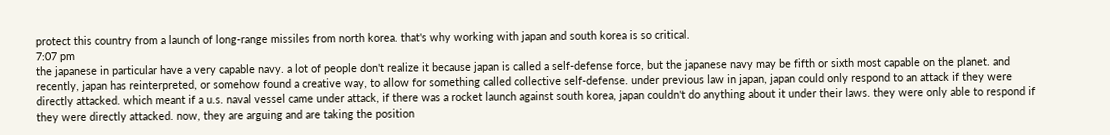protect this country from a launch of long-range missiles from north korea. that's why working with japan and south korea is so critical.
7:07 pm
the japanese in particular have a very capable navy. a lot of people don't realize it because japan is called a self-defense force, but the japanese navy may be fifth or sixth most capable on the planet. and recently, japan has reinterpreted, or somehow found a creative way, to allow for something called collective self-defense. under previous law in japan, japan could only respond to an attack if they were directly attacked. which meant if a u.s. naval vessel came under attack, if there was a rocket launch against south korea, japan couldn't do anything about it under their laws. they were only able to respond if they were directly attacked. now, they are arguing and are taking the position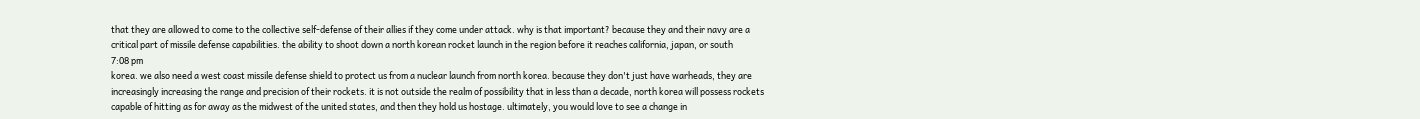that they are allowed to come to the collective self-defense of their allies if they come under attack. why is that important? because they and their navy are a critical part of missile defense capabilities. the ability to shoot down a north korean rocket launch in the region before it reaches california, japan, or south
7:08 pm
korea. we also need a west coast missile defense shield to protect us from a nuclear launch from north korea. because they don't just have warheads, they are increasingly increasing the range and precision of their rockets. it is not outside the realm of possibility that in less than a decade, north korea will possess rockets capable of hitting as for away as the midwest of the united states, and then they hold us hostage. ultimately, you would love to see a change in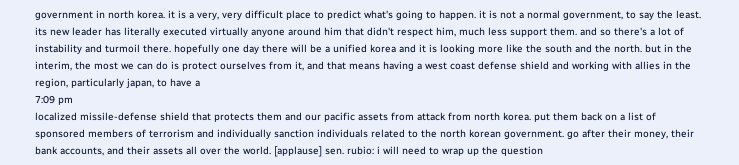government in north korea. it is a very, very difficult place to predict what's going to happen. it is not a normal government, to say the least. its new leader has literally executed virtually anyone around him that didn't respect him, much less support them. and so there's a lot of instability and turmoil there. hopefully one day there will be a unified korea and it is looking more like the south and the north. but in the interim, the most we can do is protect ourselves from it, and that means having a west coast defense shield and working with allies in the region, particularly japan, to have a
7:09 pm
localized missile-defense shield that protects them and our pacific assets from attack from north korea. put them back on a list of sponsored members of terrorism and individually sanction individuals related to the north korean government. go after their money, their bank accounts, and their assets all over the world. [applause] sen. rubio: i will need to wrap up the question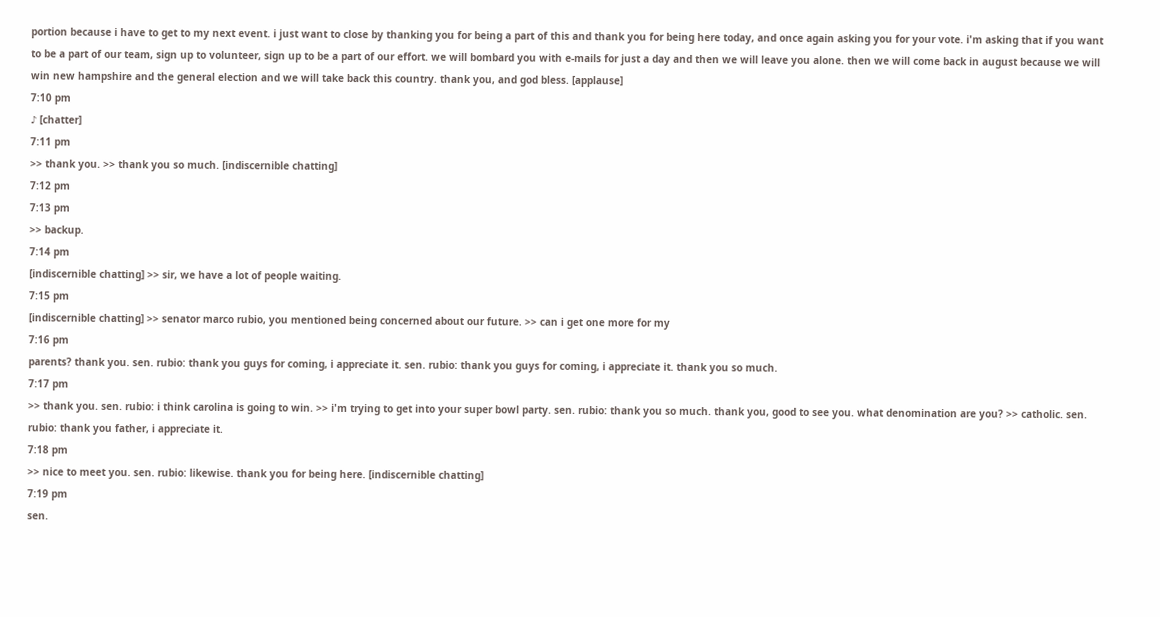portion because i have to get to my next event. i just want to close by thanking you for being a part of this and thank you for being here today, and once again asking you for your vote. i'm asking that if you want to be a part of our team, sign up to volunteer, sign up to be a part of our effort. we will bombard you with e-mails for just a day and then we will leave you alone. then we will come back in august because we will win new hampshire and the general election and we will take back this country. thank you, and god bless. [applause]
7:10 pm
♪ [chatter]
7:11 pm
>> thank you. >> thank you so much. [indiscernible chatting]
7:12 pm
7:13 pm
>> backup.
7:14 pm
[indiscernible chatting] >> sir, we have a lot of people waiting.
7:15 pm
[indiscernible chatting] >> senator marco rubio, you mentioned being concerned about our future. >> can i get one more for my
7:16 pm
parents? thank you. sen. rubio: thank you guys for coming, i appreciate it. sen. rubio: thank you guys for coming, i appreciate it. thank you so much.
7:17 pm
>> thank you. sen. rubio: i think carolina is going to win. >> i'm trying to get into your super bowl party. sen. rubio: thank you so much. thank you, good to see you. what denomination are you? >> catholic. sen. rubio: thank you father, i appreciate it.
7:18 pm
>> nice to meet you. sen. rubio: likewise. thank you for being here. [indiscernible chatting]
7:19 pm
sen.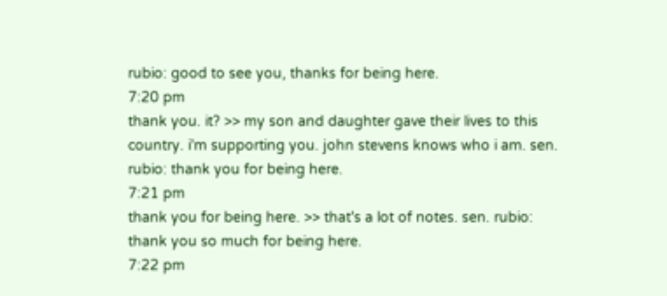rubio: good to see you, thanks for being here.
7:20 pm
thank you. it? >> my son and daughter gave their lives to this country. i'm supporting you. john stevens knows who i am. sen. rubio: thank you for being here.
7:21 pm
thank you for being here. >> that's a lot of notes. sen. rubio: thank you so much for being here.
7:22 pm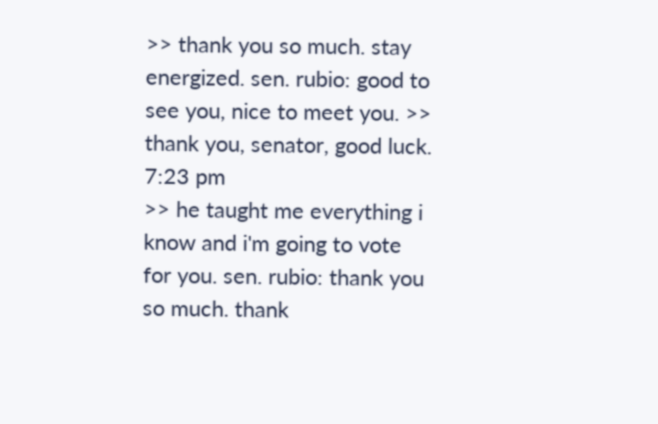>> thank you so much. stay energized. sen. rubio: good to see you, nice to meet you. >> thank you, senator, good luck.
7:23 pm
>> he taught me everything i know and i'm going to vote for you. sen. rubio: thank you so much. thank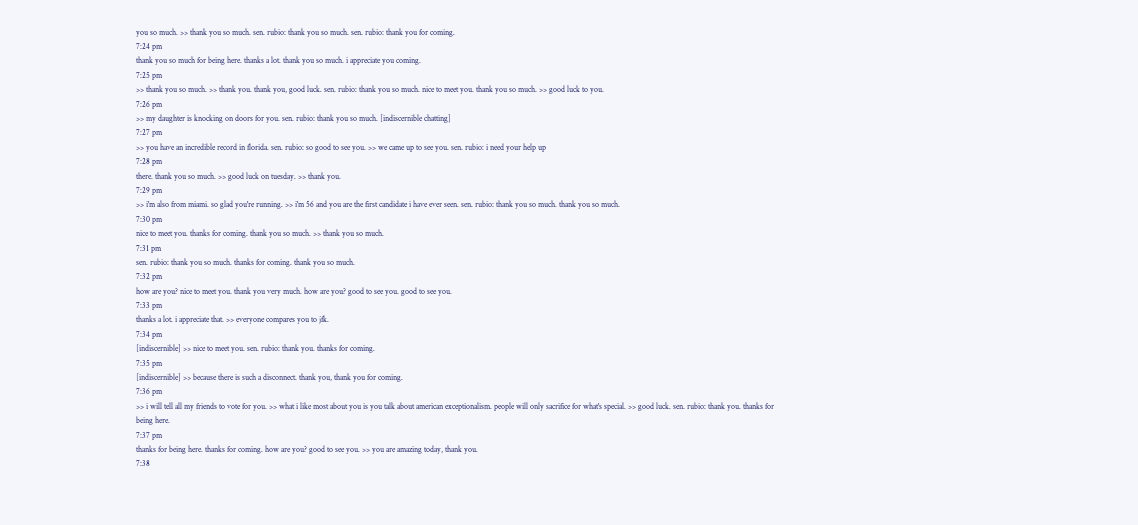you so much. >> thank you so much. sen. rubio: thank you so much. sen. rubio: thank you for coming.
7:24 pm
thank you so much for being here. thanks a lot. thank you so much. i appreciate you coming.
7:25 pm
>> thank you so much. >> thank you. thank you, good luck. sen. rubio: thank you so much. nice to meet you. thank you so much. >> good luck to you.
7:26 pm
>> my daughter is knocking on doors for you. sen. rubio: thank you so much. [indiscernible chatting]
7:27 pm
>> you have an incredible record in florida. sen. rubio: so good to see you. >> we came up to see you. sen. rubio: i need your help up
7:28 pm
there. thank you so much. >> good luck on tuesday. >> thank you.
7:29 pm
>> i'm also from miami. so glad you're running. >> i'm 56 and you are the first candidate i have ever seen. sen. rubio: thank you so much. thank you so much.
7:30 pm
nice to meet you. thanks for coming. thank you so much. >> thank you so much.
7:31 pm
sen. rubio: thank you so much. thanks for coming. thank you so much.
7:32 pm
how are you? nice to meet you. thank you very much. how are you? good to see you. good to see you.
7:33 pm
thanks a lot. i appreciate that. >> everyone compares you to jfk.
7:34 pm
[indiscernible] >> nice to meet you. sen. rubio: thank you. thanks for coming.
7:35 pm
[indiscernible] >> because there is such a disconnect. thank you, thank you for coming.
7:36 pm
>> i will tell all my friends to vote for you. >> what i like most about you is you talk about american exceptionalism. people will only sacrifice for what's special. >> good luck. sen. rubio: thank you. thanks for being here.
7:37 pm
thanks for being here. thanks for coming. how are you? good to see you. >> you are amazing today, thank you.
7:38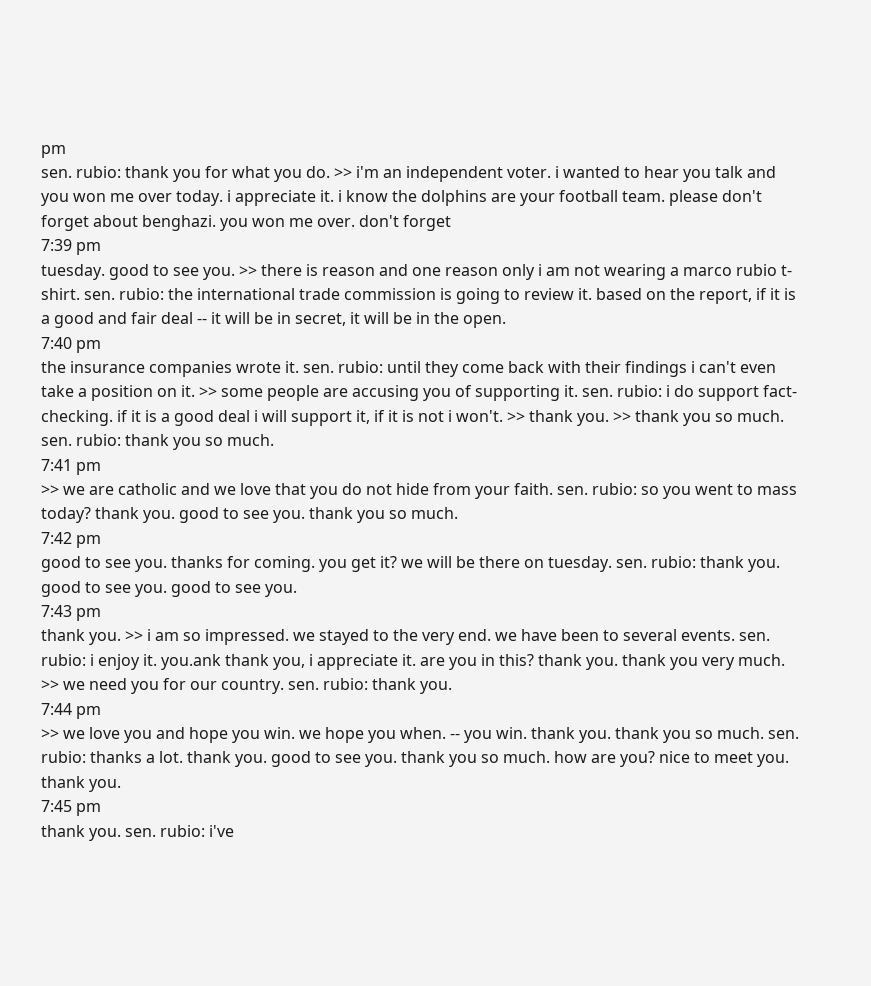pm
sen. rubio: thank you for what you do. >> i'm an independent voter. i wanted to hear you talk and you won me over today. i appreciate it. i know the dolphins are your football team. please don't forget about benghazi. you won me over. don't forget
7:39 pm
tuesday. good to see you. >> there is reason and one reason only i am not wearing a marco rubio t-shirt. sen. rubio: the international trade commission is going to review it. based on the report, if it is a good and fair deal -- it will be in secret, it will be in the open.
7:40 pm
the insurance companies wrote it. sen. rubio: until they come back with their findings i can't even take a position on it. >> some people are accusing you of supporting it. sen. rubio: i do support fact-checking. if it is a good deal i will support it, if it is not i won't. >> thank you. >> thank you so much. sen. rubio: thank you so much.
7:41 pm
>> we are catholic and we love that you do not hide from your faith. sen. rubio: so you went to mass today? thank you. good to see you. thank you so much.
7:42 pm
good to see you. thanks for coming. you get it? we will be there on tuesday. sen. rubio: thank you. good to see you. good to see you.
7:43 pm
thank you. >> i am so impressed. we stayed to the very end. we have been to several events. sen. rubio: i enjoy it. you.ank thank you, i appreciate it. are you in this? thank you. thank you very much. >> we need you for our country. sen. rubio: thank you.
7:44 pm
>> we love you and hope you win. we hope you when. -- you win. thank you. thank you so much. sen. rubio: thanks a lot. thank you. good to see you. thank you so much. how are you? nice to meet you. thank you.
7:45 pm
thank you. sen. rubio: i've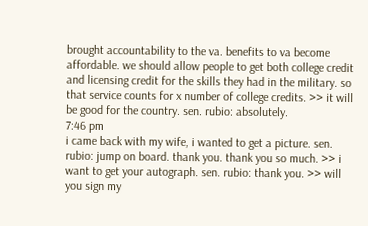brought accountability to the va. benefits to va become affordable. we should allow people to get both college credit and licensing credit for the skills they had in the military. so that service counts for x number of college credits. >> it will be good for the country. sen. rubio: absolutely.
7:46 pm
i came back with my wife, i wanted to get a picture. sen. rubio: jump on board. thank you. thank you so much. >> i want to get your autograph. sen. rubio: thank you. >> will you sign my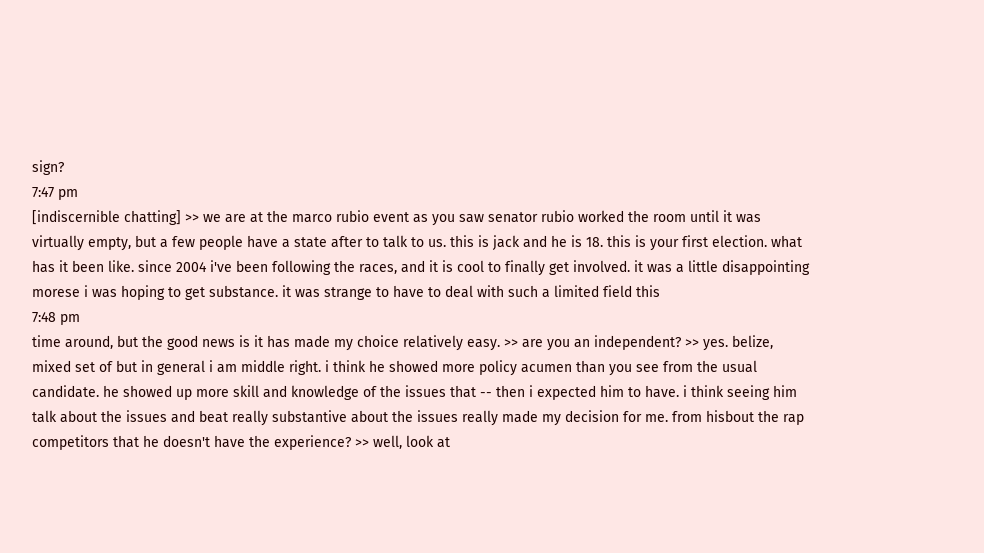sign?
7:47 pm
[indiscernible chatting] >> we are at the marco rubio event as you saw senator rubio worked the room until it was virtually empty, but a few people have a state after to talk to us. this is jack and he is 18. this is your first election. what has it been like. since 2004 i've been following the races, and it is cool to finally get involved. it was a little disappointing morese i was hoping to get substance. it was strange to have to deal with such a limited field this
7:48 pm
time around, but the good news is it has made my choice relatively easy. >> are you an independent? >> yes. belize, mixed set of but in general i am middle right. i think he showed more policy acumen than you see from the usual candidate. he showed up more skill and knowledge of the issues that -- then i expected him to have. i think seeing him talk about the issues and beat really substantive about the issues really made my decision for me. from hisbout the rap competitors that he doesn't have the experience? >> well, look at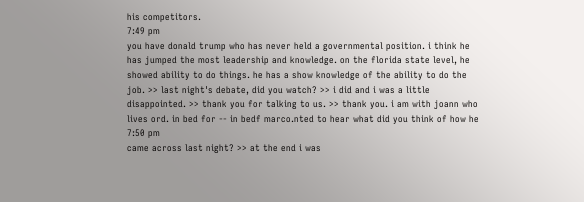his competitors.
7:49 pm
you have donald trump who has never held a governmental position. i think he has jumped the most leadership and knowledge. on the florida state level, he showed ability to do things. he has a show knowledge of the ability to do the job. >> last night's debate, did you watch? >> i did and i was a little disappointed. >> thank you for talking to us. >> thank you. i am with joann who lives ord. in bed for -- in bedf marco.nted to hear what did you think of how he
7:50 pm
came across last night? >> at the end i was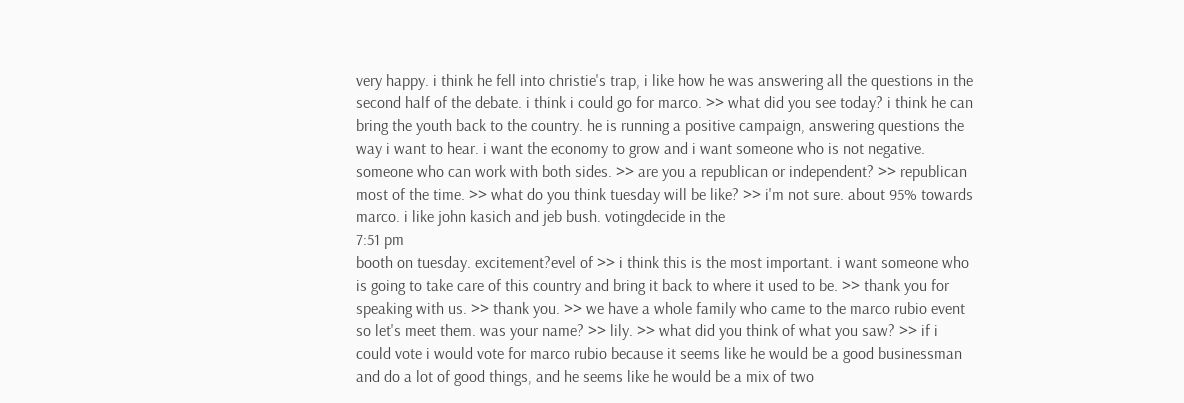very happy. i think he fell into christie's trap, i like how he was answering all the questions in the second half of the debate. i think i could go for marco. >> what did you see today? i think he can bring the youth back to the country. he is running a positive campaign, answering questions the way i want to hear. i want the economy to grow and i want someone who is not negative. someone who can work with both sides. >> are you a republican or independent? >> republican most of the time. >> what do you think tuesday will be like? >> i'm not sure. about 95% towards marco. i like john kasich and jeb bush. votingdecide in the
7:51 pm
booth on tuesday. excitement?evel of >> i think this is the most important. i want someone who is going to take care of this country and bring it back to where it used to be. >> thank you for speaking with us. >> thank you. >> we have a whole family who came to the marco rubio event so let's meet them. was your name? >> lily. >> what did you think of what you saw? >> if i could vote i would vote for marco rubio because it seems like he would be a good businessman and do a lot of good things, and he seems like he would be a mix of two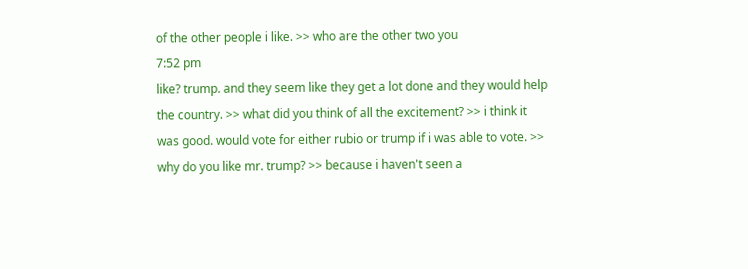of the other people i like. >> who are the other two you
7:52 pm
like? trump. and they seem like they get a lot done and they would help the country. >> what did you think of all the excitement? >> i think it was good. would vote for either rubio or trump if i was able to vote. >> why do you like mr. trump? >> because i haven't seen a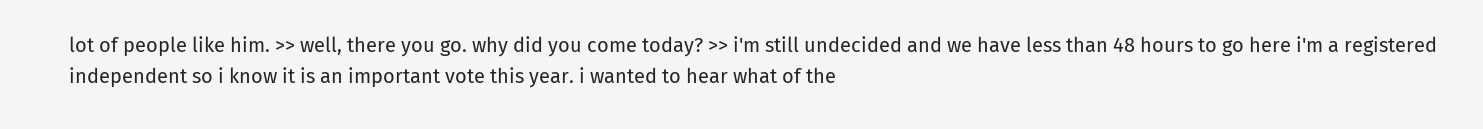lot of people like him. >> well, there you go. why did you come today? >> i'm still undecided and we have less than 48 hours to go here i'm a registered independent so i know it is an important vote this year. i wanted to hear what of the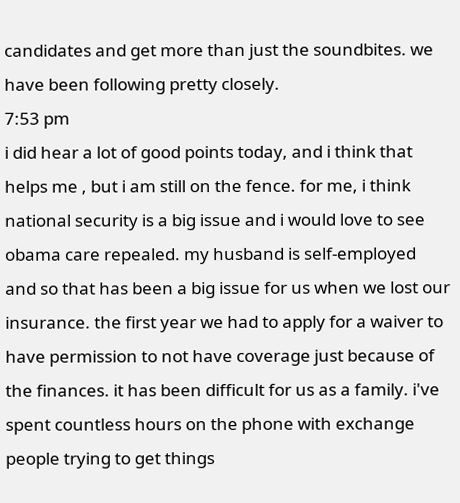candidates and get more than just the soundbites. we have been following pretty closely.
7:53 pm
i did hear a lot of good points today, and i think that helps me , but i am still on the fence. for me, i think national security is a big issue and i would love to see obama care repealed. my husband is self-employed and so that has been a big issue for us when we lost our insurance. the first year we had to apply for a waiver to have permission to not have coverage just because of the finances. it has been difficult for us as a family. i've spent countless hours on the phone with exchange people trying to get things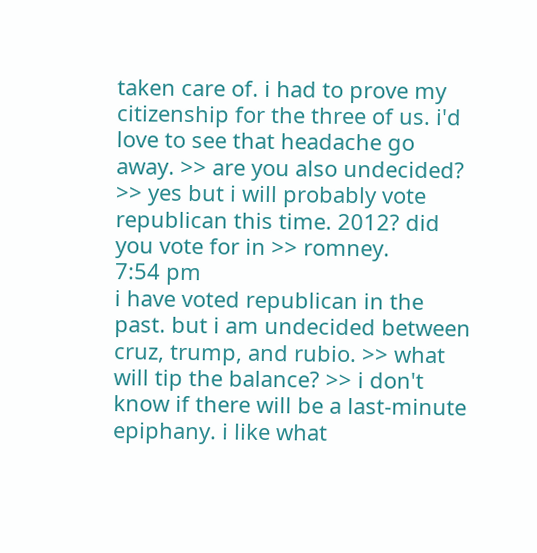taken care of. i had to prove my citizenship for the three of us. i'd love to see that headache go away. >> are you also undecided? >> yes but i will probably vote republican this time. 2012? did you vote for in >> romney.
7:54 pm
i have voted republican in the past. but i am undecided between cruz, trump, and rubio. >> what will tip the balance? >> i don't know if there will be a last-minute epiphany. i like what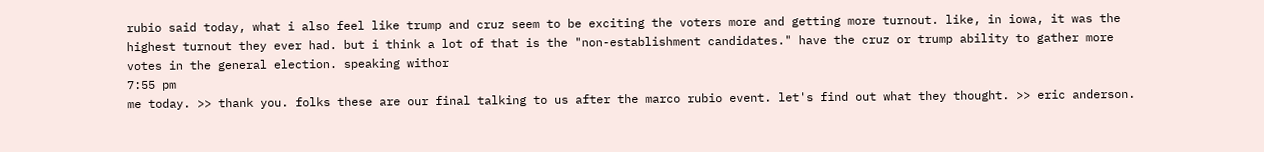rubio said today, what i also feel like trump and cruz seem to be exciting the voters more and getting more turnout. like, in iowa, it was the highest turnout they ever had. but i think a lot of that is the "non-establishment candidates." have the cruz or trump ability to gather more votes in the general election. speaking withor
7:55 pm
me today. >> thank you. folks these are our final talking to us after the marco rubio event. let's find out what they thought. >> eric anderson.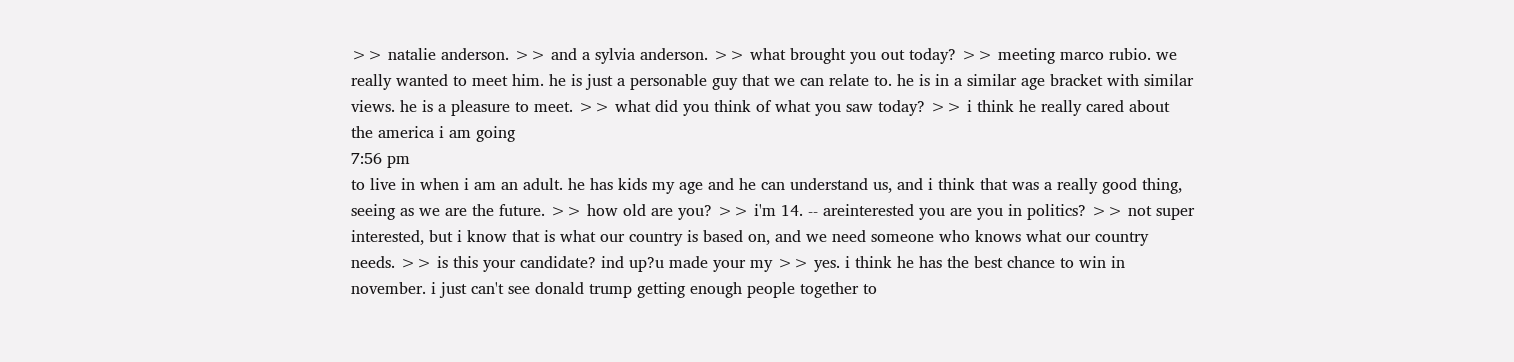>> natalie anderson. >> and a sylvia anderson. >> what brought you out today? >> meeting marco rubio. we really wanted to meet him. he is just a personable guy that we can relate to. he is in a similar age bracket with similar views. he is a pleasure to meet. >> what did you think of what you saw today? >> i think he really cared about the america i am going
7:56 pm
to live in when i am an adult. he has kids my age and he can understand us, and i think that was a really good thing, seeing as we are the future. >> how old are you? >> i'm 14. -- areinterested you are you in politics? >> not super interested, but i know that is what our country is based on, and we need someone who knows what our country needs. >> is this your candidate? ind up?u made your my >> yes. i think he has the best chance to win in november. i just can't see donald trump getting enough people together to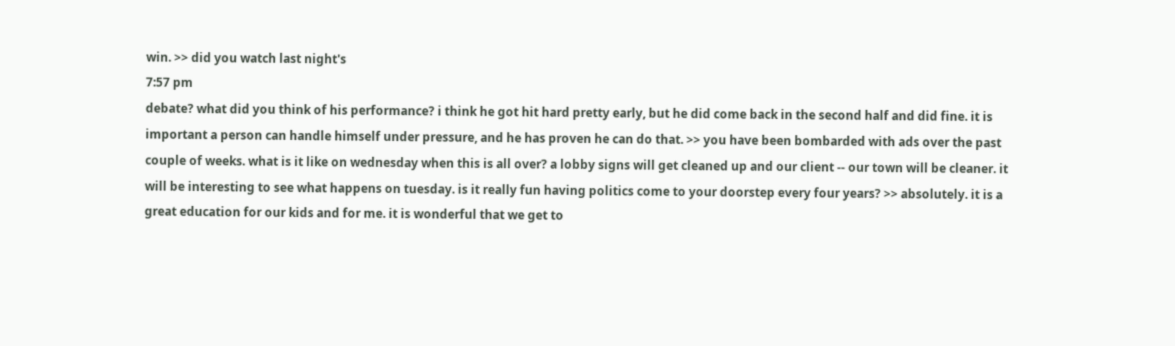win. >> did you watch last night's
7:57 pm
debate? what did you think of his performance? i think he got hit hard pretty early, but he did come back in the second half and did fine. it is important a person can handle himself under pressure, and he has proven he can do that. >> you have been bombarded with ads over the past couple of weeks. what is it like on wednesday when this is all over? a lobby signs will get cleaned up and our client -- our town will be cleaner. it will be interesting to see what happens on tuesday. is it really fun having politics come to your doorstep every four years? >> absolutely. it is a great education for our kids and for me. it is wonderful that we get to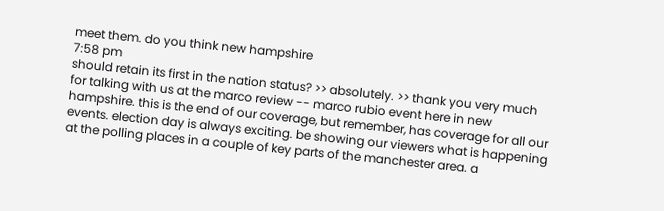meet them. do you think new hampshire
7:58 pm
should retain its first in the nation status? >> absolutely. >> thank you very much for talking with us at the marco review -- marco rubio event here in new hampshire. this is the end of our coverage, but remember, has coverage for all our events. election day is always exciting. be showing our viewers what is happening at the polling places in a couple of key parts of the manchester area. a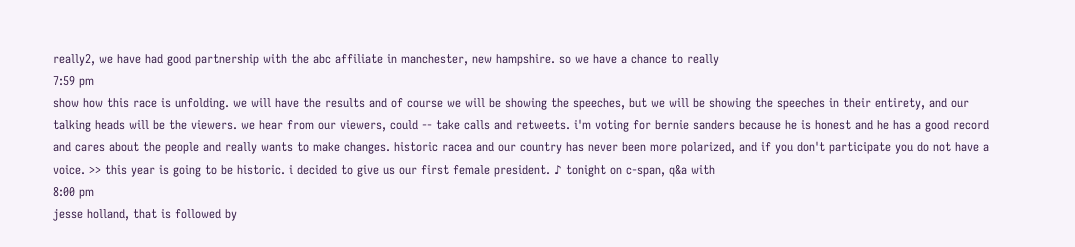really2, we have had good partnership with the abc affiliate in manchester, new hampshire. so we have a chance to really
7:59 pm
show how this race is unfolding. we will have the results and of course we will be showing the speeches, but we will be showing the speeches in their entirety, and our talking heads will be the viewers. we hear from our viewers, could -- take calls and retweets. i'm voting for bernie sanders because he is honest and he has a good record and cares about the people and really wants to make changes. historic racea and our country has never been more polarized, and if you don't participate you do not have a voice. >> this year is going to be historic. i decided to give us our first female president. ♪ tonight on c-span, q&a with
8:00 pm
jesse holland, that is followed by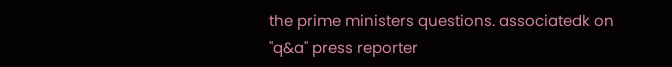the prime ministers questions. associatedk on "q&a" press reporter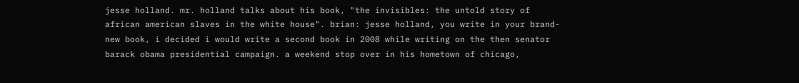jesse holland. mr. holland talks about his book, "the invisibles: the untold story of african american slaves in the white house". brian: jesse holland, you write in your brand-new book, i decided i would write a second book in 2008 while writing on the then senator barack obama presidential campaign. a weekend stop over in his hometown of chicago,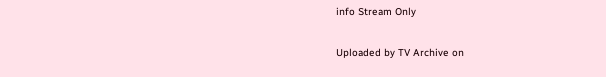info Stream Only

Uploaded by TV Archive on